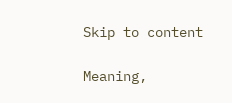Skip to content

Meaning,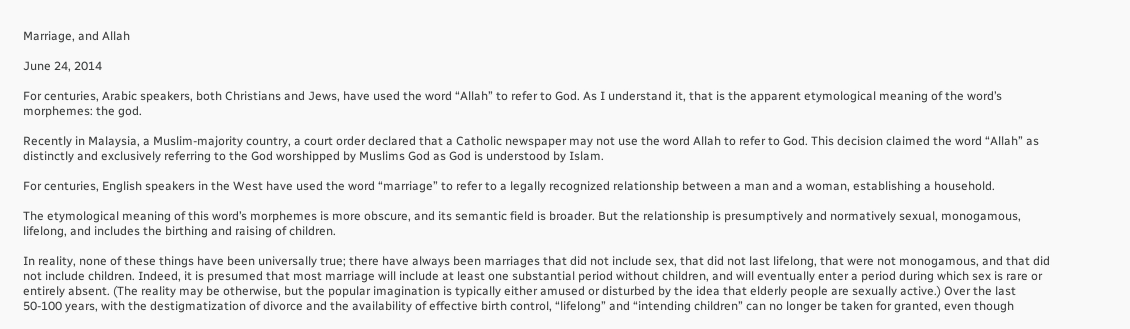Marriage, and Allah

June 24, 2014

For centuries, Arabic speakers, both Christians and Jews, have used the word “Allah” to refer to God. As I understand it, that is the apparent etymological meaning of the word’s morphemes: the god.

Recently in Malaysia, a Muslim-majority country, a court order declared that a Catholic newspaper may not use the word Allah to refer to God. This decision claimed the word “Allah” as distinctly and exclusively referring to the God worshipped by Muslims God as God is understood by Islam.

For centuries, English speakers in the West have used the word “marriage” to refer to a legally recognized relationship between a man and a woman, establishing a household.

The etymological meaning of this word’s morphemes is more obscure, and its semantic field is broader. But the relationship is presumptively and normatively sexual, monogamous, lifelong, and includes the birthing and raising of children.

In reality, none of these things have been universally true; there have always been marriages that did not include sex, that did not last lifelong, that were not monogamous, and that did not include children. Indeed, it is presumed that most marriage will include at least one substantial period without children, and will eventually enter a period during which sex is rare or entirely absent. (The reality may be otherwise, but the popular imagination is typically either amused or disturbed by the idea that elderly people are sexually active.) Over the last 50-100 years, with the destigmatization of divorce and the availability of effective birth control, “lifelong” and “intending children” can no longer be taken for granted, even though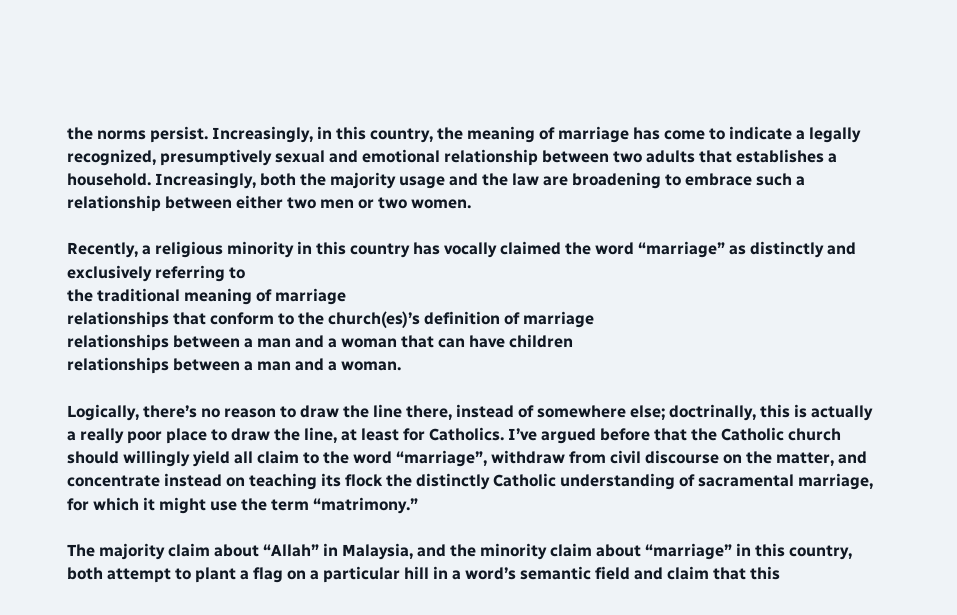the norms persist. Increasingly, in this country, the meaning of marriage has come to indicate a legally recognized, presumptively sexual and emotional relationship between two adults that establishes a household. Increasingly, both the majority usage and the law are broadening to embrace such a relationship between either two men or two women.

Recently, a religious minority in this country has vocally claimed the word “marriage” as distinctly and exclusively referring to
the traditional meaning of marriage
relationships that conform to the church(es)’s definition of marriage
relationships between a man and a woman that can have children
relationships between a man and a woman.

Logically, there’s no reason to draw the line there, instead of somewhere else; doctrinally, this is actually a really poor place to draw the line, at least for Catholics. I’ve argued before that the Catholic church should willingly yield all claim to the word “marriage”, withdraw from civil discourse on the matter, and concentrate instead on teaching its flock the distinctly Catholic understanding of sacramental marriage, for which it might use the term “matrimony.”

The majority claim about “Allah” in Malaysia, and the minority claim about “marriage” in this country, both attempt to plant a flag on a particular hill in a word’s semantic field and claim that this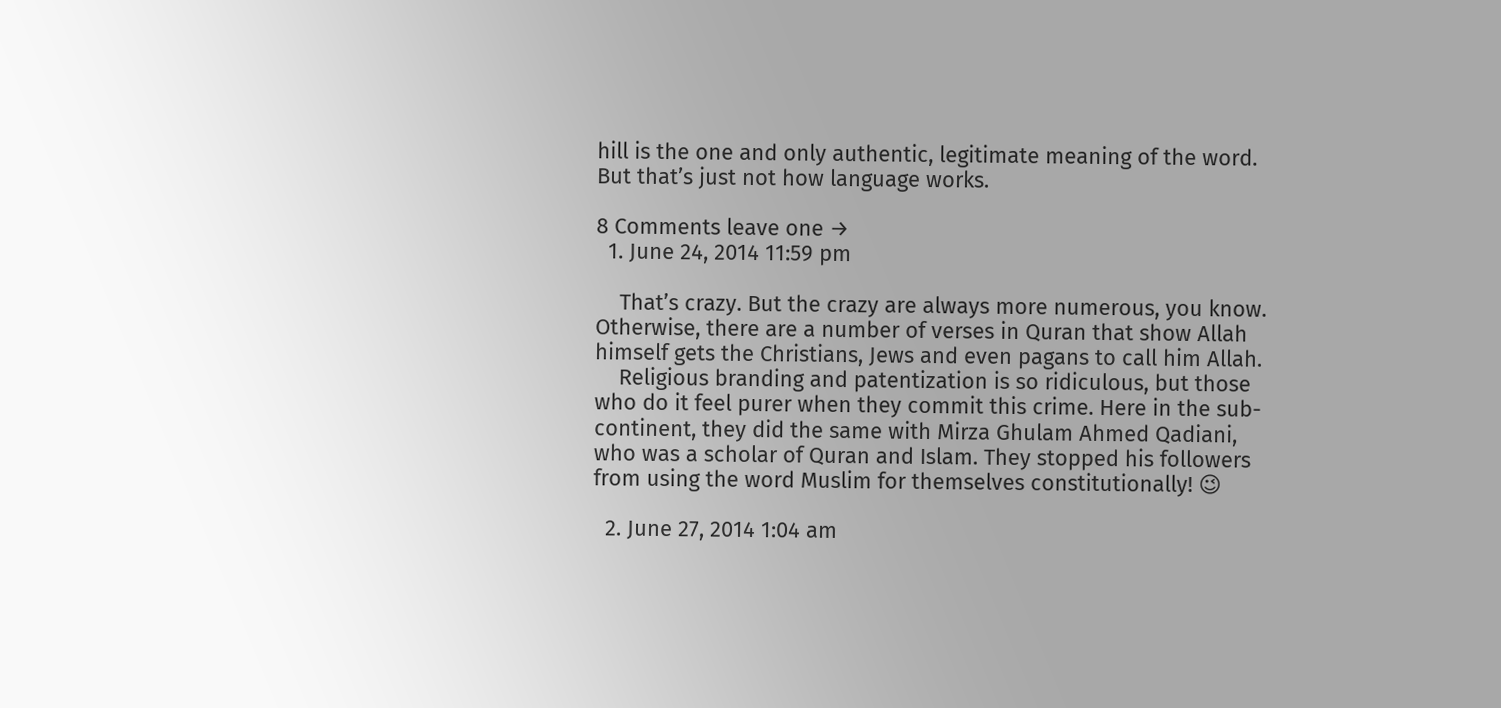hill is the one and only authentic, legitimate meaning of the word. But that’s just not how language works.

8 Comments leave one →
  1. June 24, 2014 11:59 pm

    That’s crazy. But the crazy are always more numerous, you know. Otherwise, there are a number of verses in Quran that show Allah himself gets the Christians, Jews and even pagans to call him Allah.
    Religious branding and patentization is so ridiculous, but those who do it feel purer when they commit this crime. Here in the sub-continent, they did the same with Mirza Ghulam Ahmed Qadiani, who was a scholar of Quran and Islam. They stopped his followers from using the word Muslim for themselves constitutionally! 😉

  2. June 27, 2014 1:04 am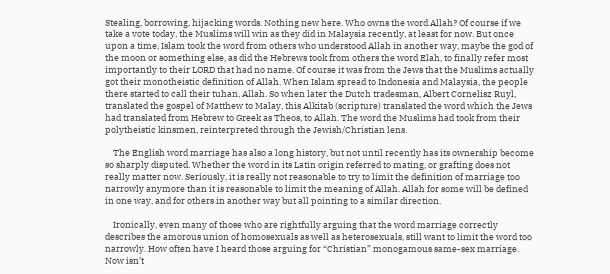Stealing, borrowing, hijacking words. Nothing new here. Who owns the word Allah? Of course if we take a vote today, the Muslims will win as they did in Malaysia recently, at least for now. But once upon a time, Islam took the word from others who understood Allah in another way, maybe the god of the moon or something else, as did the Hebrews took from others the word Elah, to finally refer most importantly to their LORD that had no name. Of course it was from the Jews that the Muslims actually got their monotheistic definition of Allah. When Islam spread to Indonesia and Malaysia, the people there started to call their tuhan, Allah. So when later the Dutch tradesman, Albert Cornelisz Ruyl, translated the gospel of Matthew to Malay, this Alkitab (scripture) translated the word which the Jews had translated from Hebrew to Greek as Theos, to Allah. The word the Muslims had took from their polytheistic kinsmen, reinterpreted through the Jewish/Christian lens.

    The English word marriage has also a long history, but not until recently has its ownership become so sharply disputed. Whether the word in its Latin origin referred to mating, or grafting does not really matter now. Seriously, it is really not reasonable to try to limit the definition of marriage too narrowly anymore than it is reasonable to limit the meaning of Allah. Allah for some will be defined in one way, and for others in another way but all pointing to a similar direction.

    Ironically, even many of those who are rightfully arguing that the word marriage correctly describes the amorous union of homosexuals as well as heterosexuals, still want to limit the word too narrowly. How often have I heard those arguing for “Christian” monogamous same-sex marriage. Now isn’t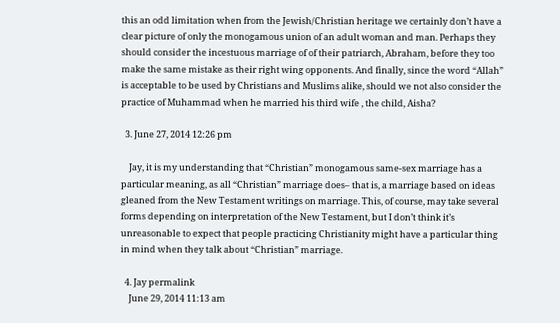this an odd limitation when from the Jewish/Christian heritage we certainly don’t have a clear picture of only the monogamous union of an adult woman and man. Perhaps they should consider the incestuous marriage of of their patriarch, Abraham, before they too make the same mistake as their right wing opponents. And finally, since the word “Allah” is acceptable to be used by Christians and Muslims alike, should we not also consider the practice of Muhammad when he married his third wife , the child, Aisha?

  3. June 27, 2014 12:26 pm

    Jay, it is my understanding that “Christian” monogamous same-sex marriage has a particular meaning, as all “Christian” marriage does– that is, a marriage based on ideas gleaned from the New Testament writings on marriage. This, of course, may take several forms depending on interpretation of the New Testament, but I don’t think it’s unreasonable to expect that people practicing Christianity might have a particular thing in mind when they talk about “Christian” marriage.

  4. Jay permalink
    June 29, 2014 11:13 am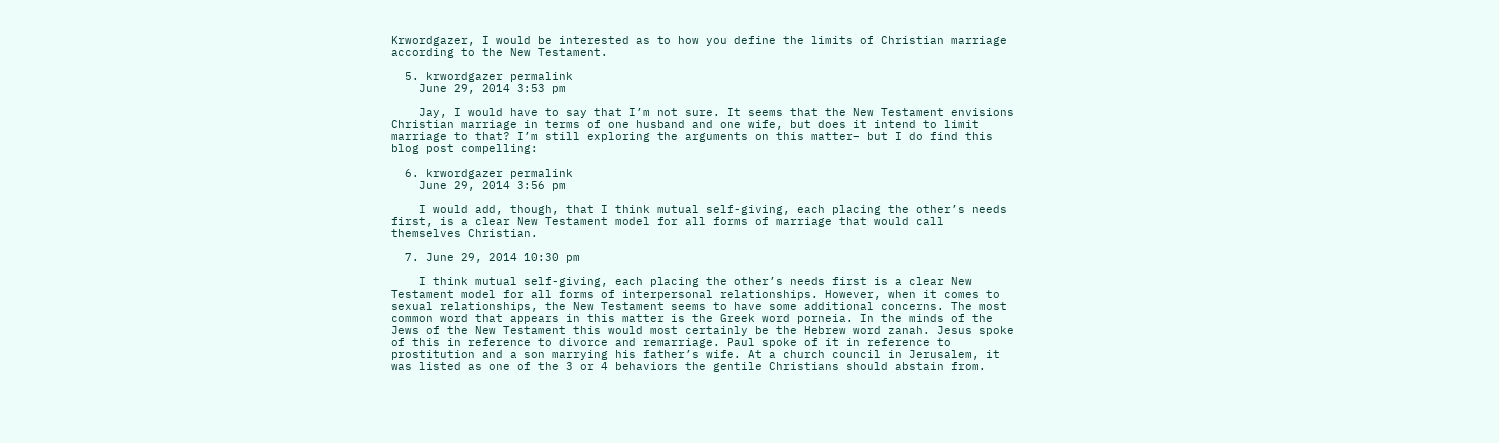Krwordgazer, I would be interested as to how you define the limits of Christian marriage according to the New Testament.

  5. krwordgazer permalink
    June 29, 2014 3:53 pm

    Jay, I would have to say that I’m not sure. It seems that the New Testament envisions Christian marriage in terms of one husband and one wife, but does it intend to limit marriage to that? I’m still exploring the arguments on this matter– but I do find this blog post compelling:

  6. krwordgazer permalink
    June 29, 2014 3:56 pm

    I would add, though, that I think mutual self-giving, each placing the other’s needs first, is a clear New Testament model for all forms of marriage that would call themselves Christian.

  7. June 29, 2014 10:30 pm

    I think mutual self-giving, each placing the other’s needs first is a clear New Testament model for all forms of interpersonal relationships. However, when it comes to sexual relationships, the New Testament seems to have some additional concerns. The most common word that appears in this matter is the Greek word porneia. In the minds of the Jews of the New Testament this would most certainly be the Hebrew word zanah. Jesus spoke of this in reference to divorce and remarriage. Paul spoke of it in reference to prostitution and a son marrying his father’s wife. At a church council in Jerusalem, it was listed as one of the 3 or 4 behaviors the gentile Christians should abstain from.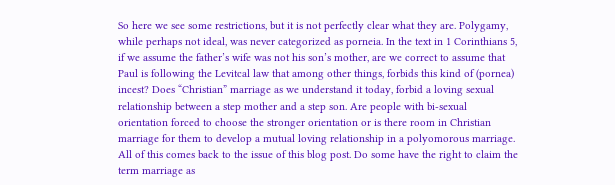So here we see some restrictions, but it is not perfectly clear what they are. Polygamy, while perhaps not ideal, was never categorized as porneia. In the text in 1 Corinthians 5, if we assume the father’s wife was not his son’s mother, are we correct to assume that Paul is following the Levitcal law that among other things, forbids this kind of (pornea) incest? Does “Christian” marriage as we understand it today, forbid a loving sexual relationship between a step mother and a step son. Are people with bi-sexual orientation forced to choose the stronger orientation or is there room in Christian marriage for them to develop a mutual loving relationship in a polyomorous marriage. All of this comes back to the issue of this blog post. Do some have the right to claim the term marriage as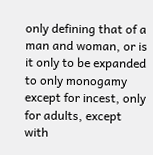only defining that of a man and woman, or is it only to be expanded to only monogamy except for incest, only for adults, except with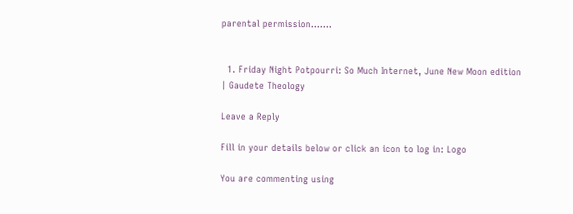parental permission…….


  1. Friday Night Potpourri: So Much Internet, June New Moon edition | Gaudete Theology

Leave a Reply

Fill in your details below or click an icon to log in: Logo

You are commenting using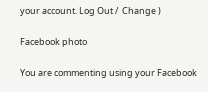your account. Log Out /  Change )

Facebook photo

You are commenting using your Facebook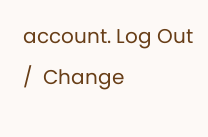account. Log Out /  Change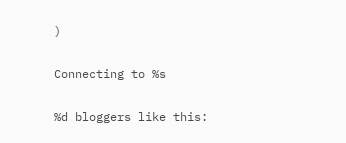)

Connecting to %s

%d bloggers like this: